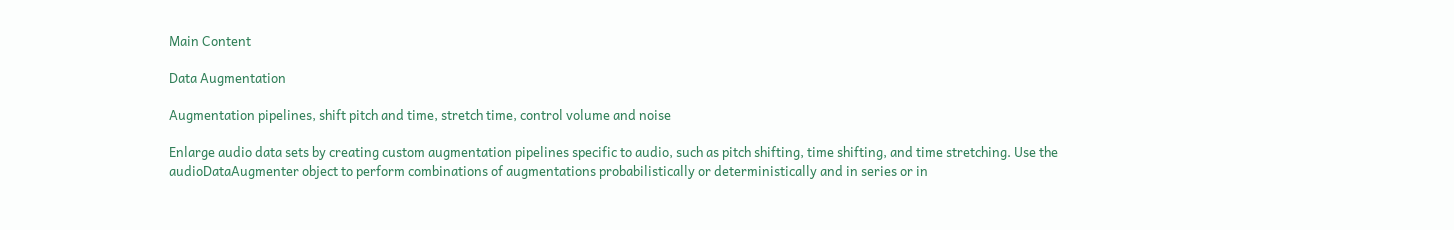Main Content

Data Augmentation

Augmentation pipelines, shift pitch and time, stretch time, control volume and noise

Enlarge audio data sets by creating custom augmentation pipelines specific to audio, such as pitch shifting, time shifting, and time stretching. Use the audioDataAugmenter object to perform combinations of augmentations probabilistically or deterministically and in series or in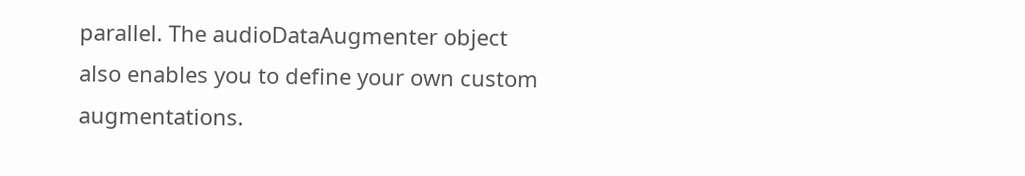parallel. The audioDataAugmenter object also enables you to define your own custom augmentations.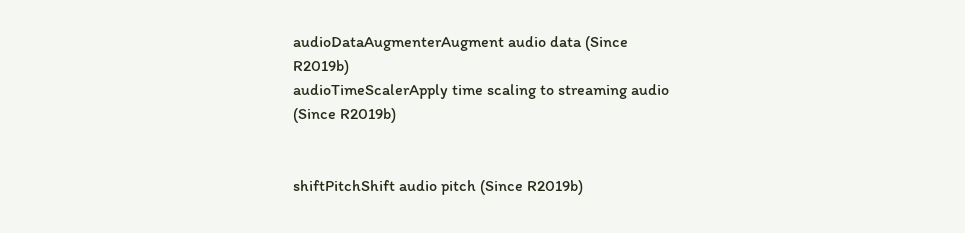audioDataAugmenterAugment audio data (Since R2019b)
audioTimeScalerApply time scaling to streaming audio (Since R2019b)


shiftPitchShift audio pitch (Since R2019b)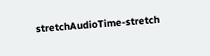stretchAudioTime-stretch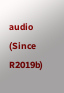audio (Since R2019b)